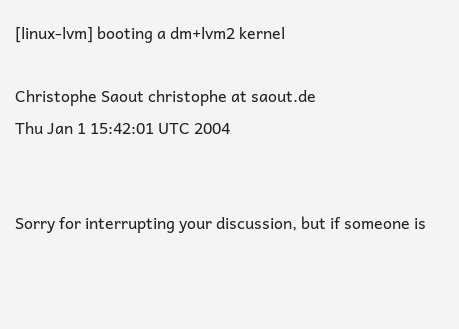[linux-lvm] booting a dm+lvm2 kernel

Christophe Saout christophe at saout.de
Thu Jan 1 15:42:01 UTC 2004


Sorry for interrupting your discussion, but if someone is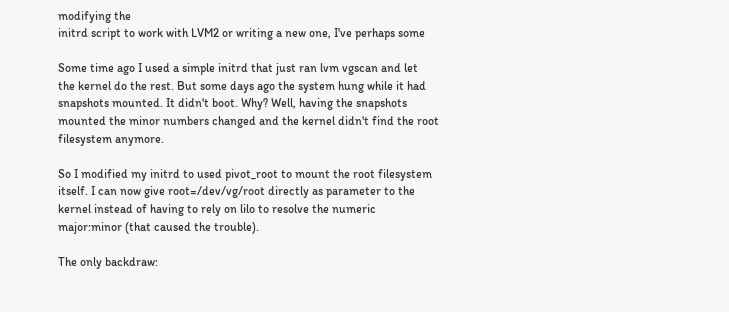modifying the
initrd script to work with LVM2 or writing a new one, I've perhaps some

Some time ago I used a simple initrd that just ran lvm vgscan and let
the kernel do the rest. But some days ago the system hung while it had
snapshots mounted. It didn't boot. Why? Well, having the snapshots
mounted the minor numbers changed and the kernel didn't find the root
filesystem anymore.

So I modified my initrd to used pivot_root to mount the root filesystem
itself. I can now give root=/dev/vg/root directly as parameter to the
kernel instead of having to rely on lilo to resolve the numeric
major:minor (that caused the trouble).

The only backdraw: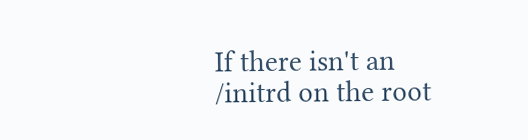If there isn't an /initrd on the root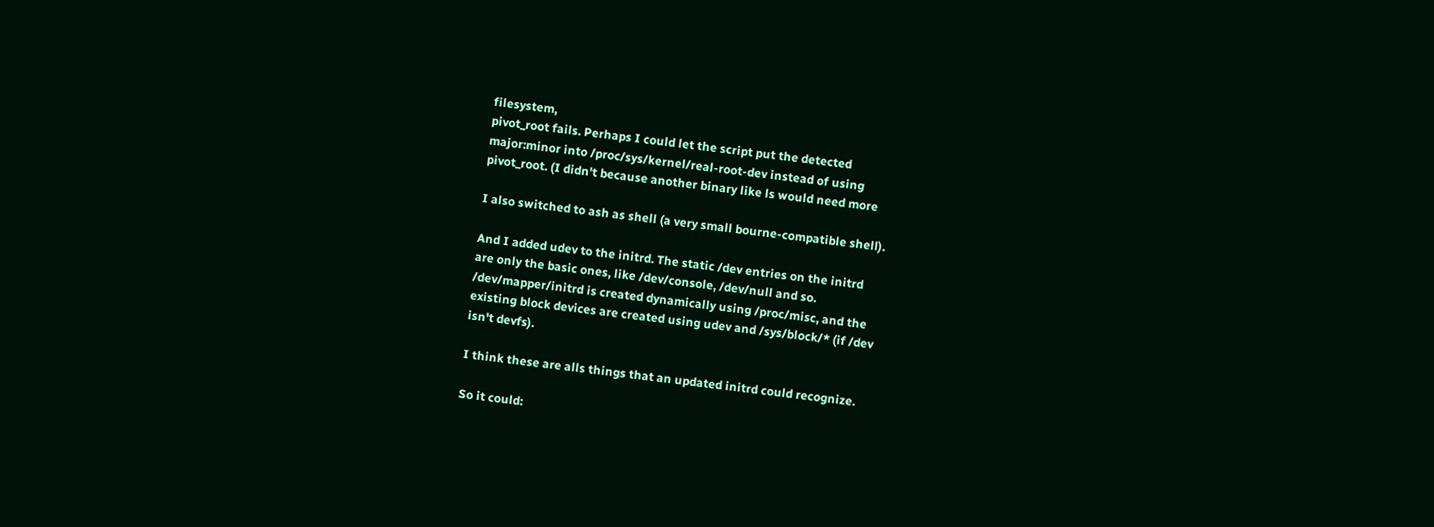filesystem,
pivot_root fails. Perhaps I could let the script put the detected
major:minor into /proc/sys/kernel/real-root-dev instead of using
pivot_root. (I didn't because another binary like ls would need more

I also switched to ash as shell (a very small bourne-compatible shell).

And I added udev to the initrd. The static /dev entries on the initrd
are only the basic ones, like /dev/console, /dev/null and so.
/dev/mapper/initrd is created dynamically using /proc/misc, and the
existing block devices are created using udev and /sys/block/* (if /dev
isn't devfs).

I think these are alls things that an updated initrd could recognize.

So it could: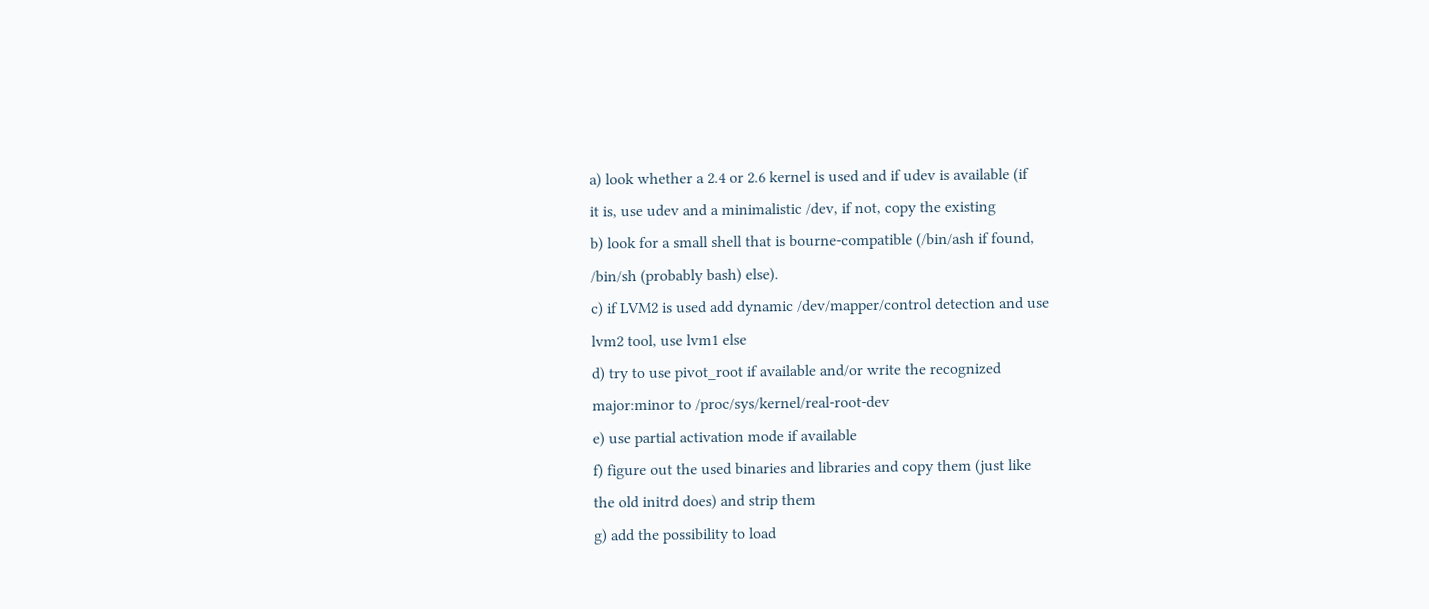a) look whether a 2.4 or 2.6 kernel is used and if udev is available (if
it is, use udev and a minimalistic /dev, if not, copy the existing
b) look for a small shell that is bourne-compatible (/bin/ash if found,
/bin/sh (probably bash) else).
c) if LVM2 is used add dynamic /dev/mapper/control detection and use
lvm2 tool, use lvm1 else
d) try to use pivot_root if available and/or write the recognized
major:minor to /proc/sys/kernel/real-root-dev
e) use partial activation mode if available
f) figure out the used binaries and libraries and copy them (just like
the old initrd does) and strip them
g) add the possibility to load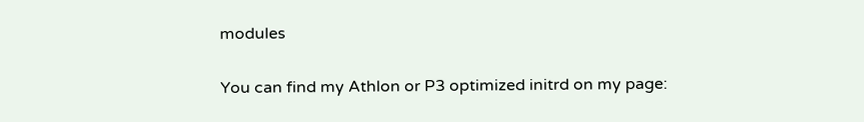modules

You can find my Athlon or P3 optimized initrd on my page: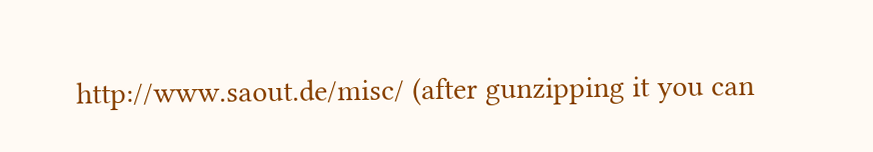http://www.saout.de/misc/ (after gunzipping it you can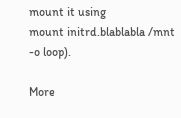mount it using
mount initrd.blablabla /mnt -o loop).

More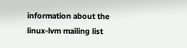information about the linux-lvm mailing list